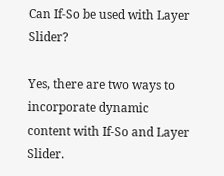Can If-So be used with Layer Slider?

Yes, there are two ways to incorporate dynamic content with If-So and Layer Slider.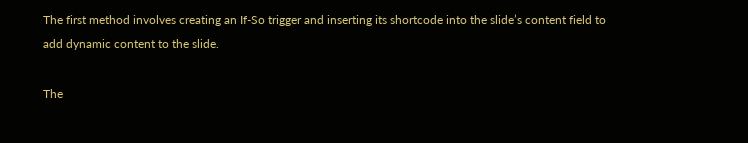The first method involves creating an If-So trigger and inserting its shortcode into the slide’s content field to add dynamic content to the slide.

The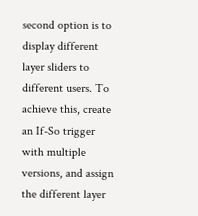second option is to display different layer sliders to different users. To achieve this, create an If-So trigger with multiple versions, and assign the different layer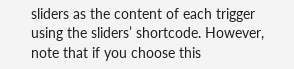sliders as the content of each trigger using the sliders’ shortcode. However, note that if you choose this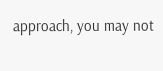approach, you may not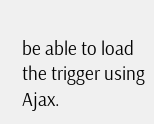be able to load the trigger using Ajax.